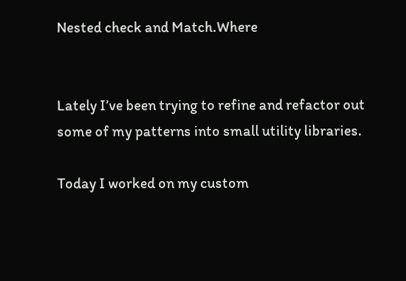Nested check and Match.Where


Lately I’ve been trying to refine and refactor out some of my patterns into small utility libraries.

Today I worked on my custom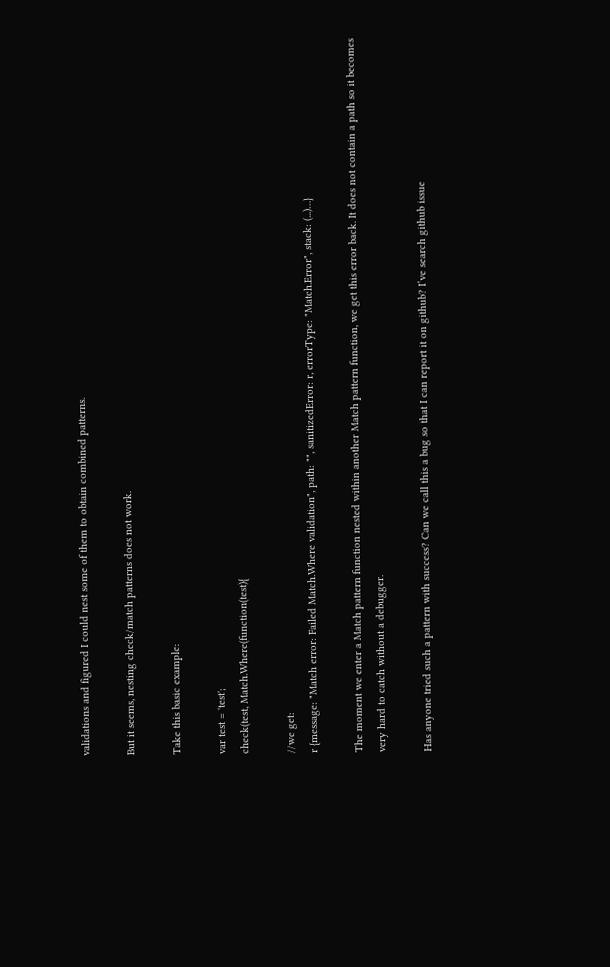validations and figured I could nest some of them to obtain combined patterns.

But it seems, nesting check/match patterns does not work.

Take this basic example:

var test = 'test';
check(test, Match.Where(function(test){

//we get:
r {message: "Match error: Failed Match.Where validation", path: "", sanitizedError: r, errorType: "Match.Error", stack: (...)…}

The moment we enter a Match pattern function nested within another Match pattern function, we get this error back. It does not contain a path so it becomes very hard to catch without a debugger.

Has anyone tried such a pattern with success? Can we call this a bug so that I can report it on github? I’ve search github issue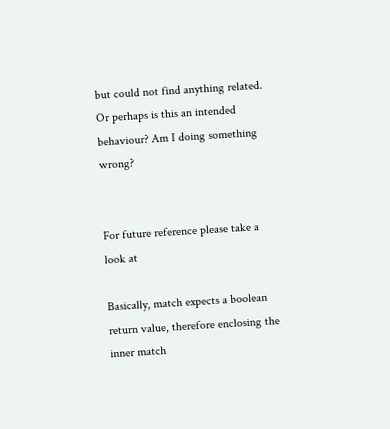but could not find anything related. Or perhaps is this an intended behaviour? Am I doing something wrong?


For future reference please take a look at

Basically, match expects a boolean return value, therefore enclosing the inner match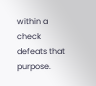within a check defeats that purpose.